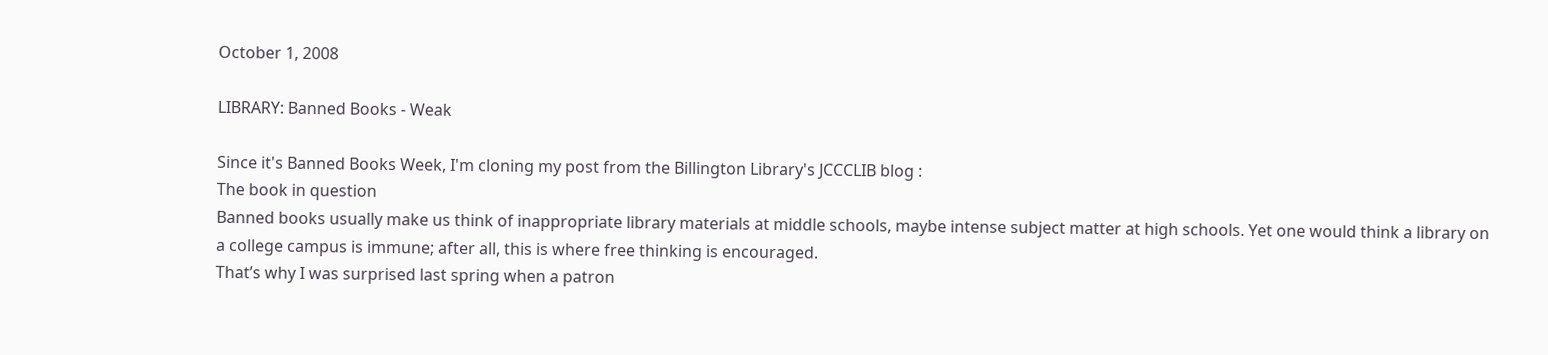October 1, 2008

LIBRARY: Banned Books - Weak

Since it's Banned Books Week, I'm cloning my post from the Billington Library's JCCCLIB blog :
The book in question
Banned books usually make us think of inappropriate library materials at middle schools, maybe intense subject matter at high schools. Yet one would think a library on a college campus is immune; after all, this is where free thinking is encouraged.
That’s why I was surprised last spring when a patron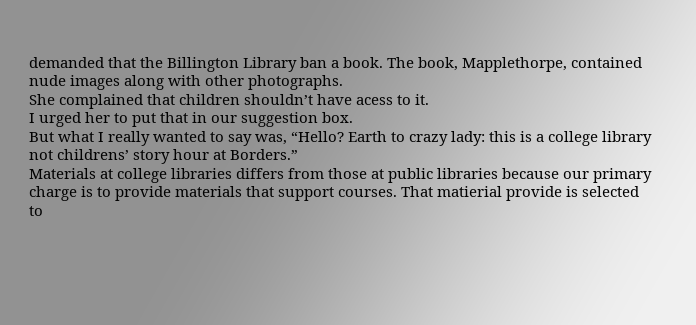demanded that the Billington Library ban a book. The book, Mapplethorpe, contained nude images along with other photographs.
She complained that children shouldn’t have acess to it.
I urged her to put that in our suggestion box.
But what I really wanted to say was, “Hello? Earth to crazy lady: this is a college library not childrens’ story hour at Borders.”
Materials at college libraries differs from those at public libraries because our primary charge is to provide materials that support courses. That matierial provide is selected to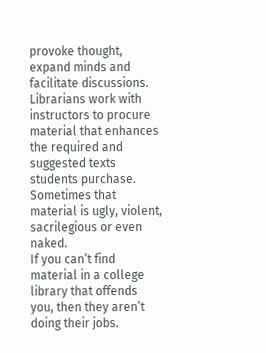provoke thought, expand minds and facilitate discussions. Librarians work with instructors to procure material that enhances the required and suggested texts students purchase.
Sometimes that material is ugly, violent, sacrilegious or even naked.
If you can’t find material in a college library that offends you, then they aren’t doing their jobs.